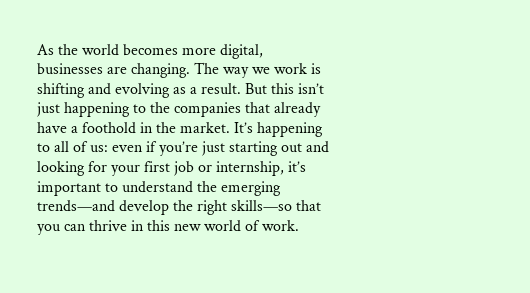As the world becomes more digital, businesses are changing. The way we work is shifting and evolving as a result. But this isn’t just happening to the companies that already have a foothold in the market. It’s happening to all of us: even if you’re just starting out and looking for your first job or internship, it’s important to understand the emerging trends—and develop the right skills—so that you can thrive in this new world of work.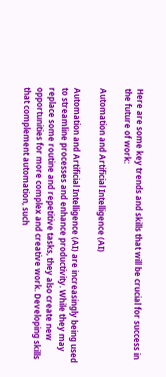Here are some key trends and skills that will be crucial for success in the future of work:

Automation and Artificial Intelligence (AI)

Automation and Artificial Intelligence (AI) are increasingly being used to streamline processes and enhance productivity. While they may replace some routine and repetitive tasks, they also create new opportunities for more complex and creative work. Developing skills that complement automation, such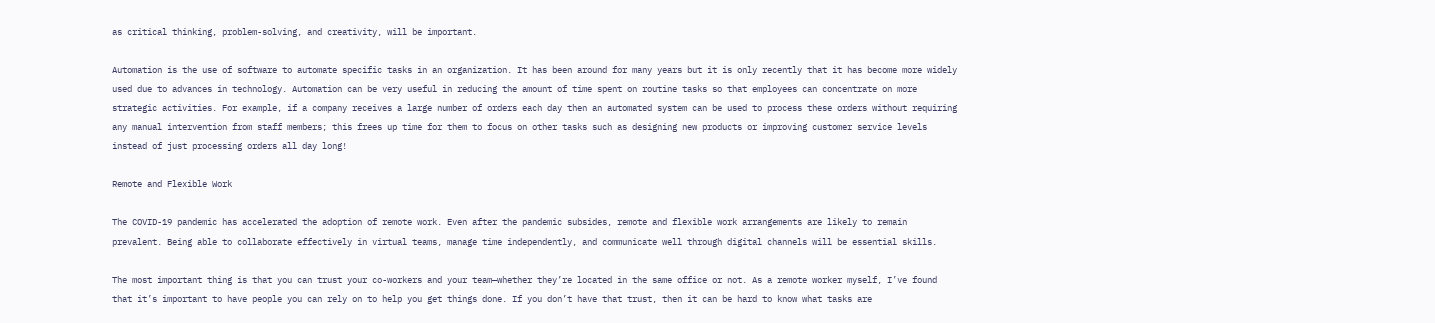as critical thinking, problem-solving, and creativity, will be important.

Automation is the use of software to automate specific tasks in an organization. It has been around for many years but it is only recently that it has become more widely used due to advances in technology. Automation can be very useful in reducing the amount of time spent on routine tasks so that employees can concentrate on more strategic activities. For example, if a company receives a large number of orders each day then an automated system can be used to process these orders without requiring any manual intervention from staff members; this frees up time for them to focus on other tasks such as designing new products or improving customer service levels instead of just processing orders all day long!

Remote and Flexible Work

The COVID-19 pandemic has accelerated the adoption of remote work. Even after the pandemic subsides, remote and flexible work arrangements are likely to remain prevalent. Being able to collaborate effectively in virtual teams, manage time independently, and communicate well through digital channels will be essential skills.

The most important thing is that you can trust your co-workers and your team—whether they’re located in the same office or not. As a remote worker myself, I’ve found that it’s important to have people you can rely on to help you get things done. If you don’t have that trust, then it can be hard to know what tasks are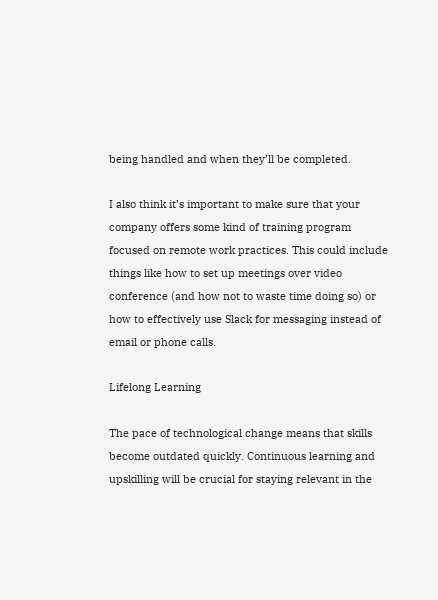being handled and when they’ll be completed.

I also think it’s important to make sure that your company offers some kind of training program focused on remote work practices. This could include things like how to set up meetings over video conference (and how not to waste time doing so) or how to effectively use Slack for messaging instead of email or phone calls.

Lifelong Learning

The pace of technological change means that skills become outdated quickly. Continuous learning and upskilling will be crucial for staying relevant in the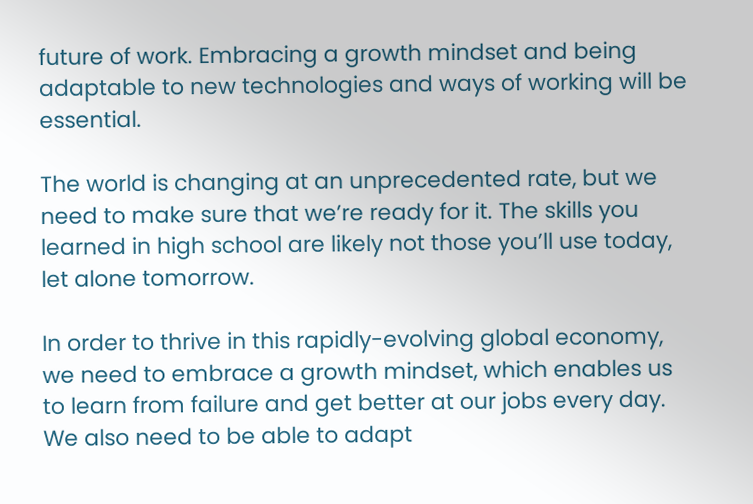future of work. Embracing a growth mindset and being adaptable to new technologies and ways of working will be essential.

The world is changing at an unprecedented rate, but we need to make sure that we’re ready for it. The skills you learned in high school are likely not those you’ll use today, let alone tomorrow.

In order to thrive in this rapidly-evolving global economy, we need to embrace a growth mindset, which enables us to learn from failure and get better at our jobs every day. We also need to be able to adapt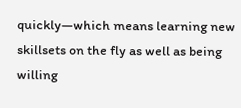quickly—which means learning new skillsets on the fly as well as being willing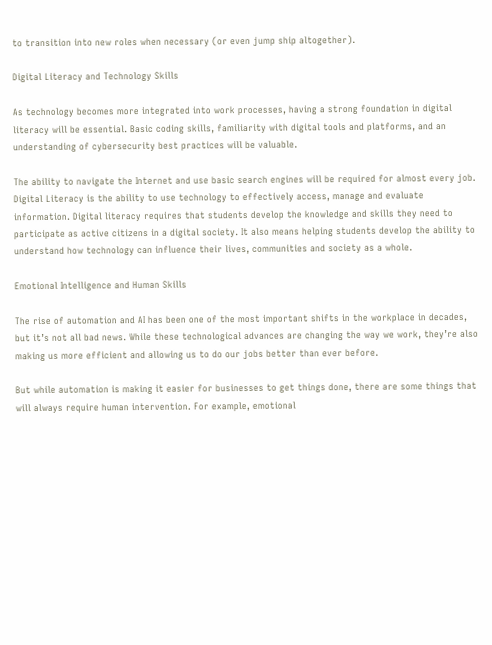to transition into new roles when necessary (or even jump ship altogether).

Digital Literacy and Technology Skills

As technology becomes more integrated into work processes, having a strong foundation in digital literacy will be essential. Basic coding skills, familiarity with digital tools and platforms, and an understanding of cybersecurity best practices will be valuable.

The ability to navigate the Internet and use basic search engines will be required for almost every job. Digital Literacy is the ability to use technology to effectively access, manage and evaluate information. Digital literacy requires that students develop the knowledge and skills they need to participate as active citizens in a digital society. It also means helping students develop the ability to understand how technology can influence their lives, communities and society as a whole.

Emotional Intelligence and Human Skills

The rise of automation and AI has been one of the most important shifts in the workplace in decades, but it’s not all bad news. While these technological advances are changing the way we work, they’re also making us more efficient and allowing us to do our jobs better than ever before.

But while automation is making it easier for businesses to get things done, there are some things that will always require human intervention. For example, emotional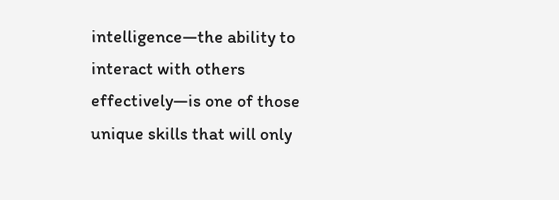intelligence—the ability to interact with others effectively—is one of those unique skills that will only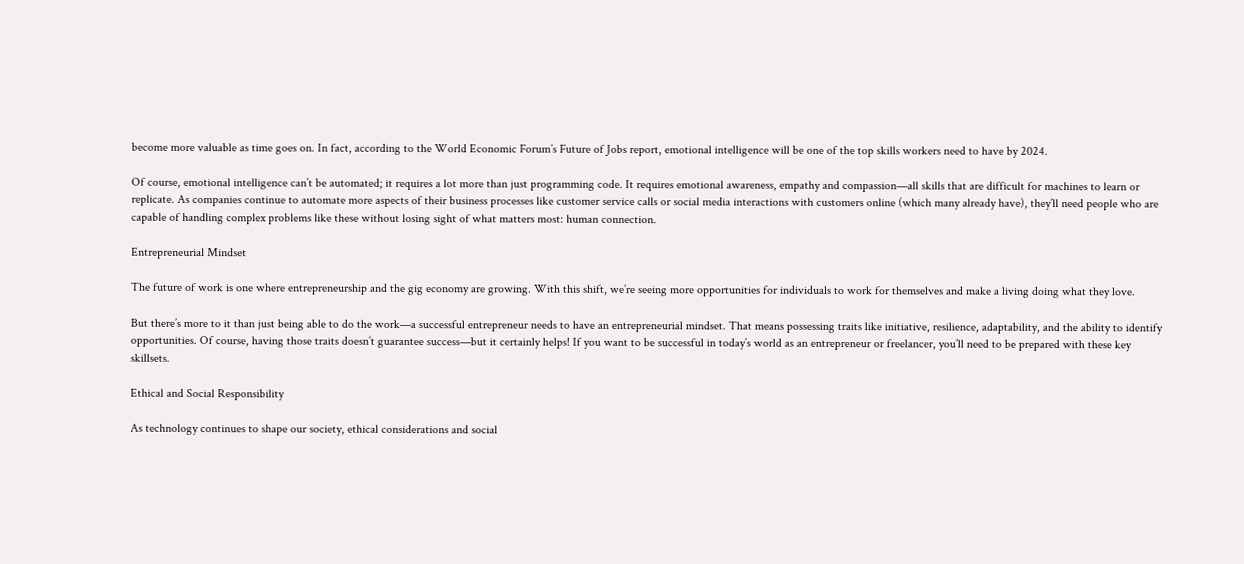become more valuable as time goes on. In fact, according to the World Economic Forum’s Future of Jobs report, emotional intelligence will be one of the top skills workers need to have by 2024.

Of course, emotional intelligence can’t be automated; it requires a lot more than just programming code. It requires emotional awareness, empathy and compassion—all skills that are difficult for machines to learn or replicate. As companies continue to automate more aspects of their business processes like customer service calls or social media interactions with customers online (which many already have), they’ll need people who are capable of handling complex problems like these without losing sight of what matters most: human connection.

Entrepreneurial Mindset

The future of work is one where entrepreneurship and the gig economy are growing. With this shift, we’re seeing more opportunities for individuals to work for themselves and make a living doing what they love.

But there’s more to it than just being able to do the work—a successful entrepreneur needs to have an entrepreneurial mindset. That means possessing traits like initiative, resilience, adaptability, and the ability to identify opportunities. Of course, having those traits doesn’t guarantee success—but it certainly helps! If you want to be successful in today’s world as an entrepreneur or freelancer, you’ll need to be prepared with these key skillsets.

Ethical and Social Responsibility

As technology continues to shape our society, ethical considerations and social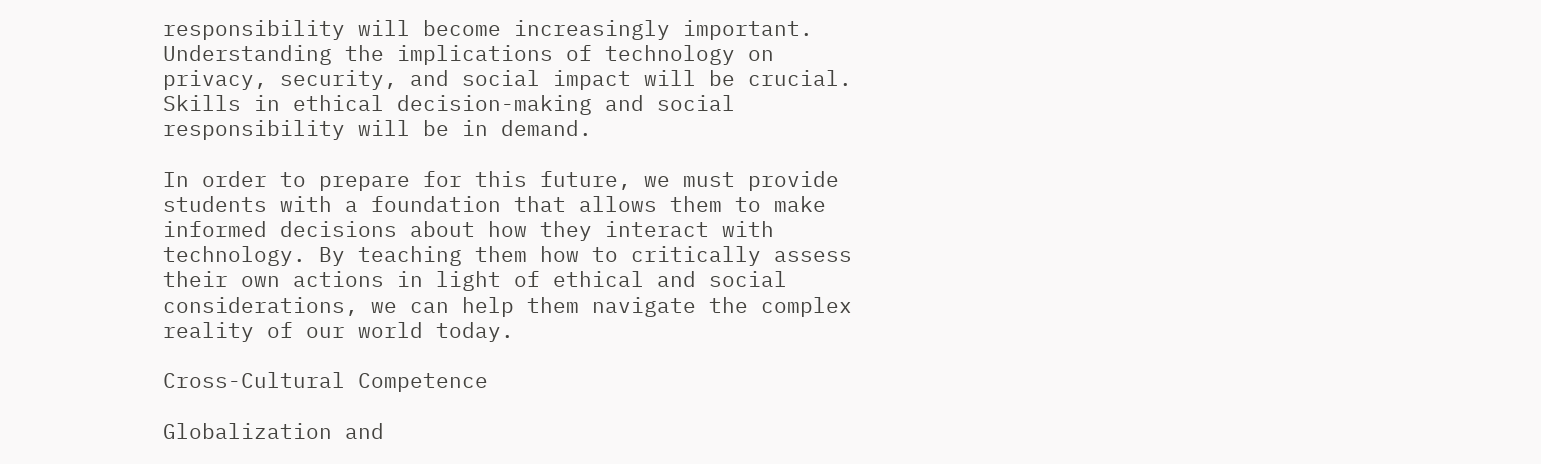responsibility will become increasingly important. Understanding the implications of technology on privacy, security, and social impact will be crucial. Skills in ethical decision-making and social responsibility will be in demand.

In order to prepare for this future, we must provide students with a foundation that allows them to make informed decisions about how they interact with technology. By teaching them how to critically assess their own actions in light of ethical and social considerations, we can help them navigate the complex reality of our world today.

Cross-Cultural Competence

Globalization and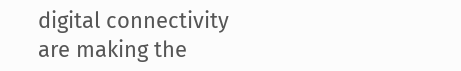digital connectivity are making the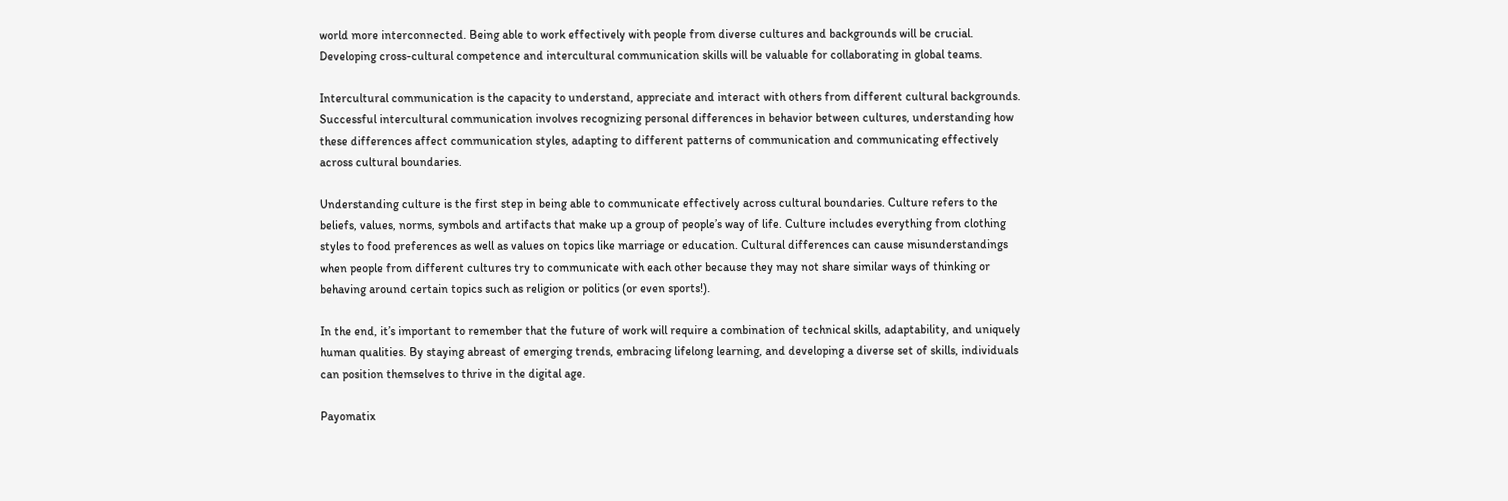world more interconnected. Being able to work effectively with people from diverse cultures and backgrounds will be crucial. Developing cross-cultural competence and intercultural communication skills will be valuable for collaborating in global teams.

Intercultural communication is the capacity to understand, appreciate and interact with others from different cultural backgrounds. Successful intercultural communication involves recognizing personal differences in behavior between cultures, understanding how these differences affect communication styles, adapting to different patterns of communication and communicating effectively across cultural boundaries.

Understanding culture is the first step in being able to communicate effectively across cultural boundaries. Culture refers to the beliefs, values, norms, symbols and artifacts that make up a group of people’s way of life. Culture includes everything from clothing styles to food preferences as well as values on topics like marriage or education. Cultural differences can cause misunderstandings when people from different cultures try to communicate with each other because they may not share similar ways of thinking or behaving around certain topics such as religion or politics (or even sports!).

In the end, it’s important to remember that the future of work will require a combination of technical skills, adaptability, and uniquely human qualities. By staying abreast of emerging trends, embracing lifelong learning, and developing a diverse set of skills, individuals can position themselves to thrive in the digital age.

Payomatix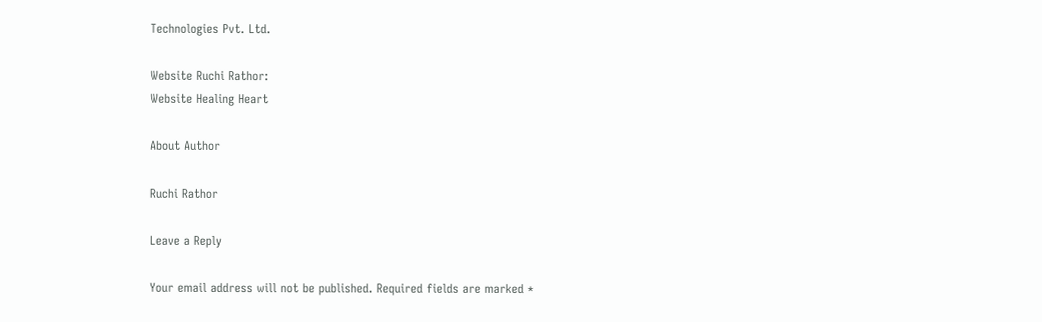Technologies Pvt. Ltd.

Website Ruchi Rathor:
Website Healing Heart

About Author

Ruchi Rathor

Leave a Reply

Your email address will not be published. Required fields are marked *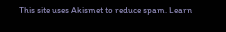This site uses Akismet to reduce spam. Learn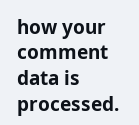how your comment data is processed.